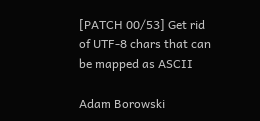[PATCH 00/53] Get rid of UTF-8 chars that can be mapped as ASCII

Adam Borowski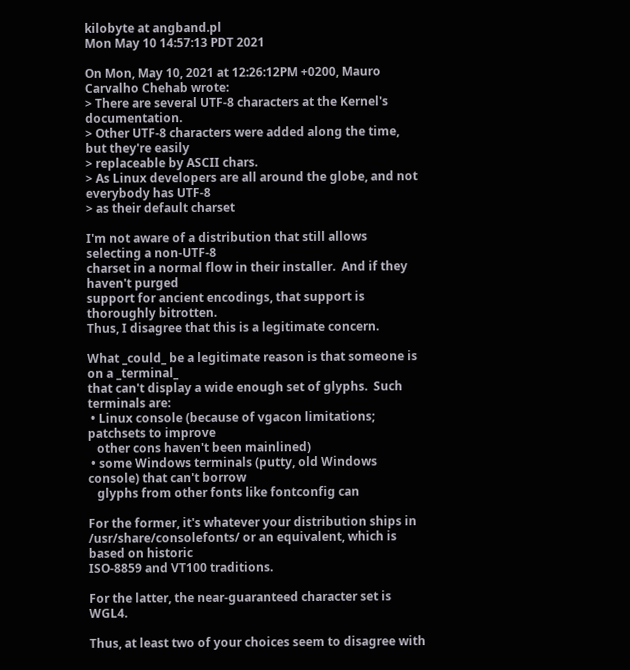kilobyte at angband.pl
Mon May 10 14:57:13 PDT 2021

On Mon, May 10, 2021 at 12:26:12PM +0200, Mauro Carvalho Chehab wrote:
> There are several UTF-8 characters at the Kernel's documentation.
> Other UTF-8 characters were added along the time, but they're easily
> replaceable by ASCII chars.
> As Linux developers are all around the globe, and not everybody has UTF-8
> as their default charset

I'm not aware of a distribution that still allows selecting a non-UTF-8
charset in a normal flow in their installer.  And if they haven't purged
support for ancient encodings, that support is thoroughly bitrotten.
Thus, I disagree that this is a legitimate concern.

What _could_ be a legitimate reason is that someone is on a _terminal_
that can't display a wide enough set of glyphs.  Such terminals are:
 • Linux console (because of vgacon limitations; patchsets to improve
   other cons haven't been mainlined)
 • some Windows terminals (putty, old Windows console) that can't borrow
   glyphs from other fonts like fontconfig can

For the former, it's whatever your distribution ships in
/usr/share/consolefonts/ or an equivalent, which is based on historic
ISO-8859 and VT100 traditions.

For the latter, the near-guaranteed character set is WGL4.

Thus, at least two of your choices seem to disagree with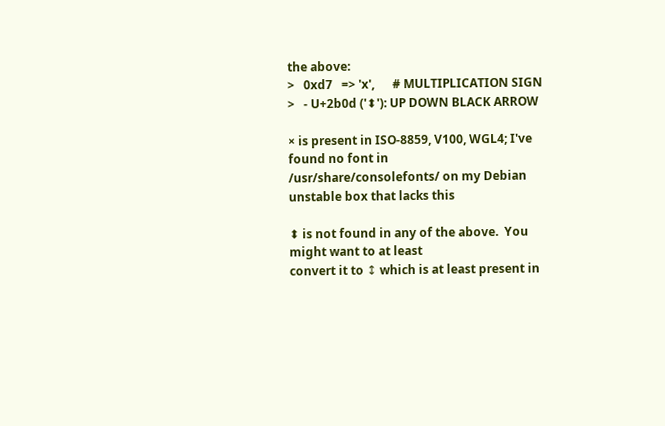the above:
>   0xd7   => 'x',      # MULTIPLICATION SIGN
>   - U+2b0d ('⬍'): UP DOWN BLACK ARROW

× is present in ISO-8859, V100, WGL4; I've found no font in
/usr/share/consolefonts/ on my Debian unstable box that lacks this

⬍ is not found in any of the above.  You might want to at least
convert it to ↕ which is at least present in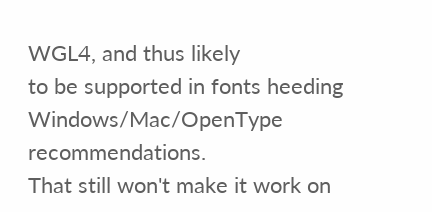WGL4, and thus likely
to be supported in fonts heeding Windows/Mac/OpenType recommendations.
That still won't make it work on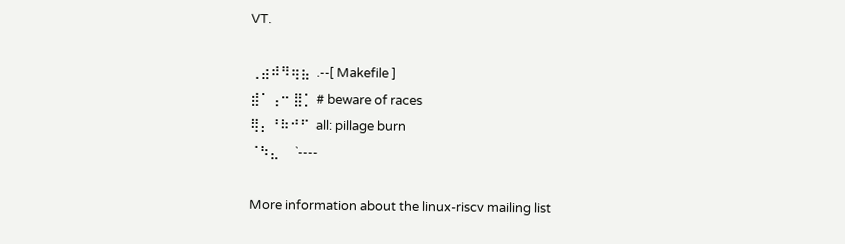VT.

⢀⣴⠾⠻⢶⣦  .--[ Makefile ]
⣾⠁⢠⠒ ⣿⡁ # beware of races
⢿⡄⠘⠷⠚⠋  all: pillage burn
⠈⠳⣄     `----

More information about the linux-riscv mailing list